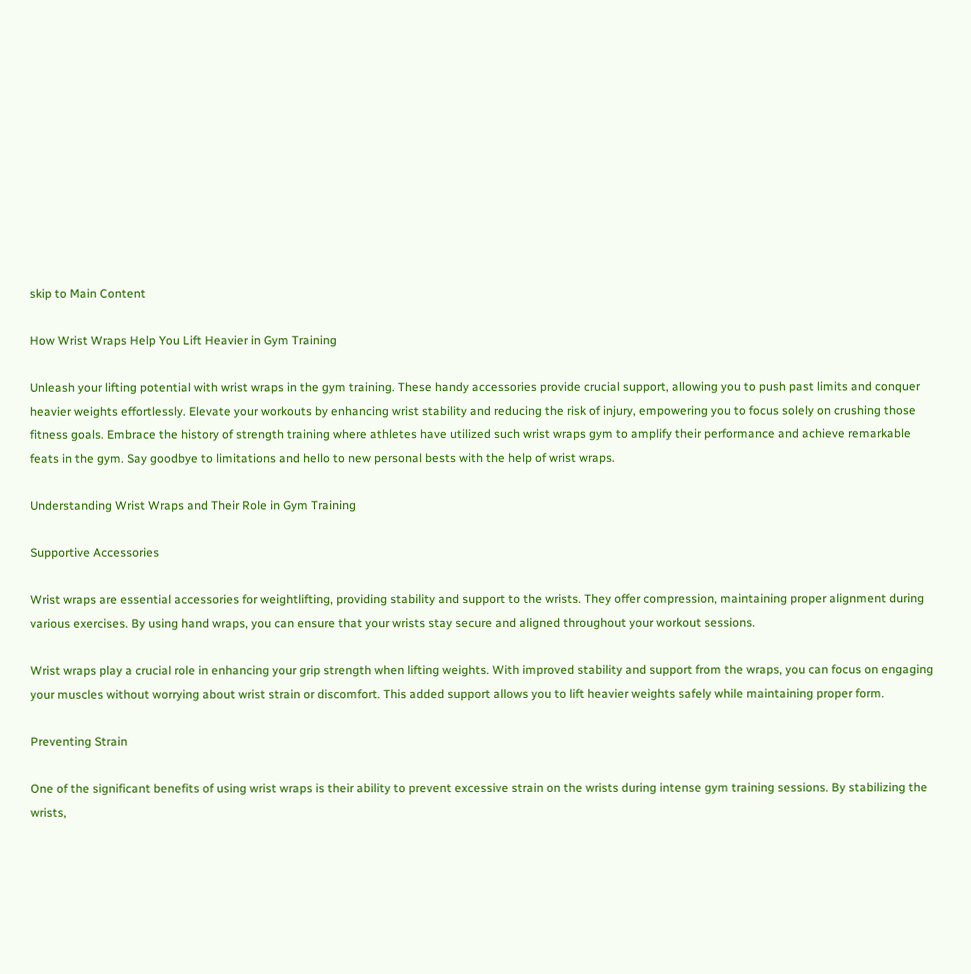skip to Main Content

How Wrist Wraps Help You Lift Heavier in Gym Training

Unleash your lifting potential with wrist wraps in the gym training. These handy accessories provide crucial support, allowing you to push past limits and conquer heavier weights effortlessly. Elevate your workouts by enhancing wrist stability and reducing the risk of injury, empowering you to focus solely on crushing those fitness goals. Embrace the history of strength training where athletes have utilized such wrist wraps gym to amplify their performance and achieve remarkable feats in the gym. Say goodbye to limitations and hello to new personal bests with the help of wrist wraps.

Understanding Wrist Wraps and Their Role in Gym Training

Supportive Accessories

Wrist wraps are essential accessories for weightlifting, providing stability and support to the wrists. They offer compression, maintaining proper alignment during various exercises. By using hand wraps, you can ensure that your wrists stay secure and aligned throughout your workout sessions.

Wrist wraps play a crucial role in enhancing your grip strength when lifting weights. With improved stability and support from the wraps, you can focus on engaging your muscles without worrying about wrist strain or discomfort. This added support allows you to lift heavier weights safely while maintaining proper form.

Preventing Strain

One of the significant benefits of using wrist wraps is their ability to prevent excessive strain on the wrists during intense gym training sessions. By stabilizing the wrists,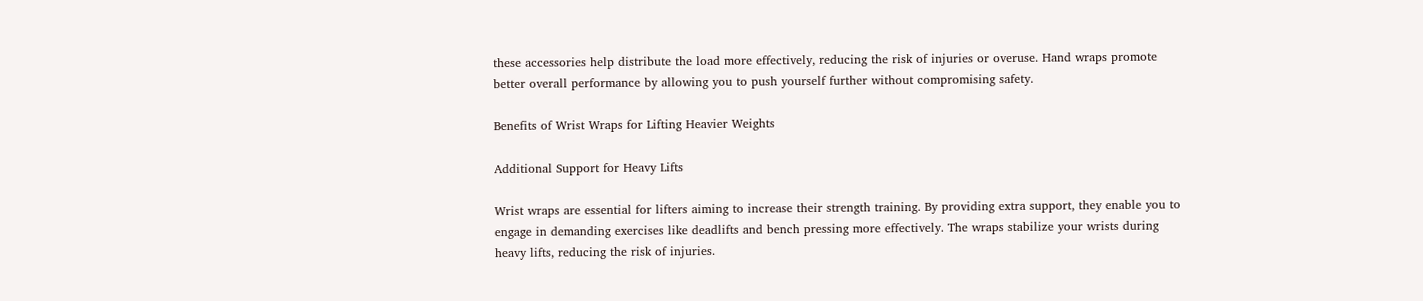these accessories help distribute the load more effectively, reducing the risk of injuries or overuse. Hand wraps promote better overall performance by allowing you to push yourself further without compromising safety.

Benefits of Wrist Wraps for Lifting Heavier Weights

Additional Support for Heavy Lifts

Wrist wraps are essential for lifters aiming to increase their strength training. By providing extra support, they enable you to engage in demanding exercises like deadlifts and bench pressing more effectively. The wraps stabilize your wrists during heavy lifts, reducing the risk of injuries.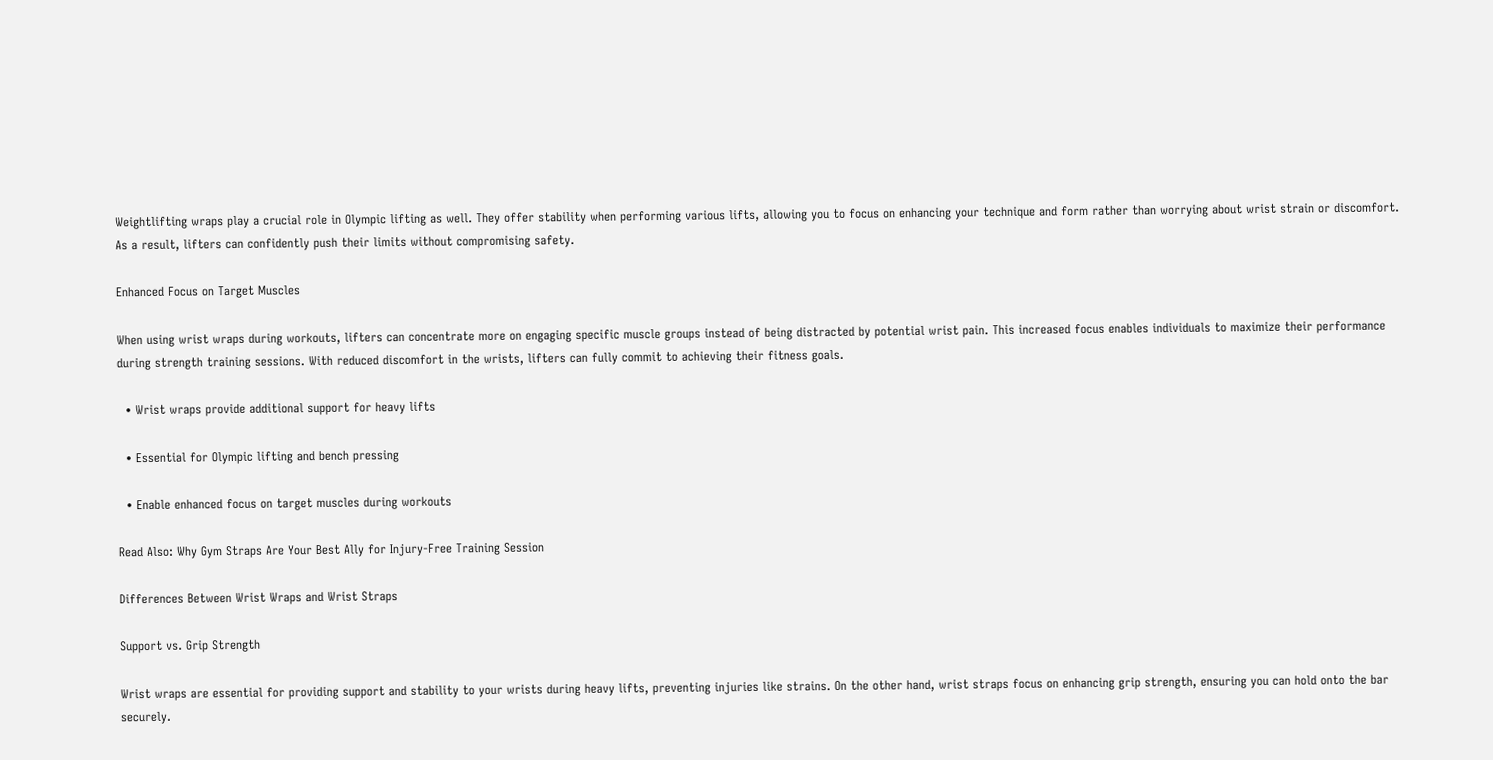Weightlifting wraps play a crucial role in Olympic lifting as well. They offer stability when performing various lifts, allowing you to focus on enhancing your technique and form rather than worrying about wrist strain or discomfort. As a result, lifters can confidently push their limits without compromising safety.

Enhanced Focus on Target Muscles

When using wrist wraps during workouts, lifters can concentrate more on engaging specific muscle groups instead of being distracted by potential wrist pain. This increased focus enables individuals to maximize their performance during strength training sessions. With reduced discomfort in the wrists, lifters can fully commit to achieving their fitness goals.

  • Wrist wraps provide additional support for heavy lifts

  • Essential for Olympic lifting and bench pressing

  • Enable enhanced focus on target muscles during workouts

Read Also: Why Gym Straps Are Your Best Ally for Injury-Free Training Session

Differences Between Wrist Wraps and Wrist Straps

Support vs. Grip Strength

Wrist wraps are essential for providing support and stability to your wrists during heavy lifts, preventing injuries like strains. On the other hand, wrist straps focus on enhancing grip strength, ensuring you can hold onto the bar securely.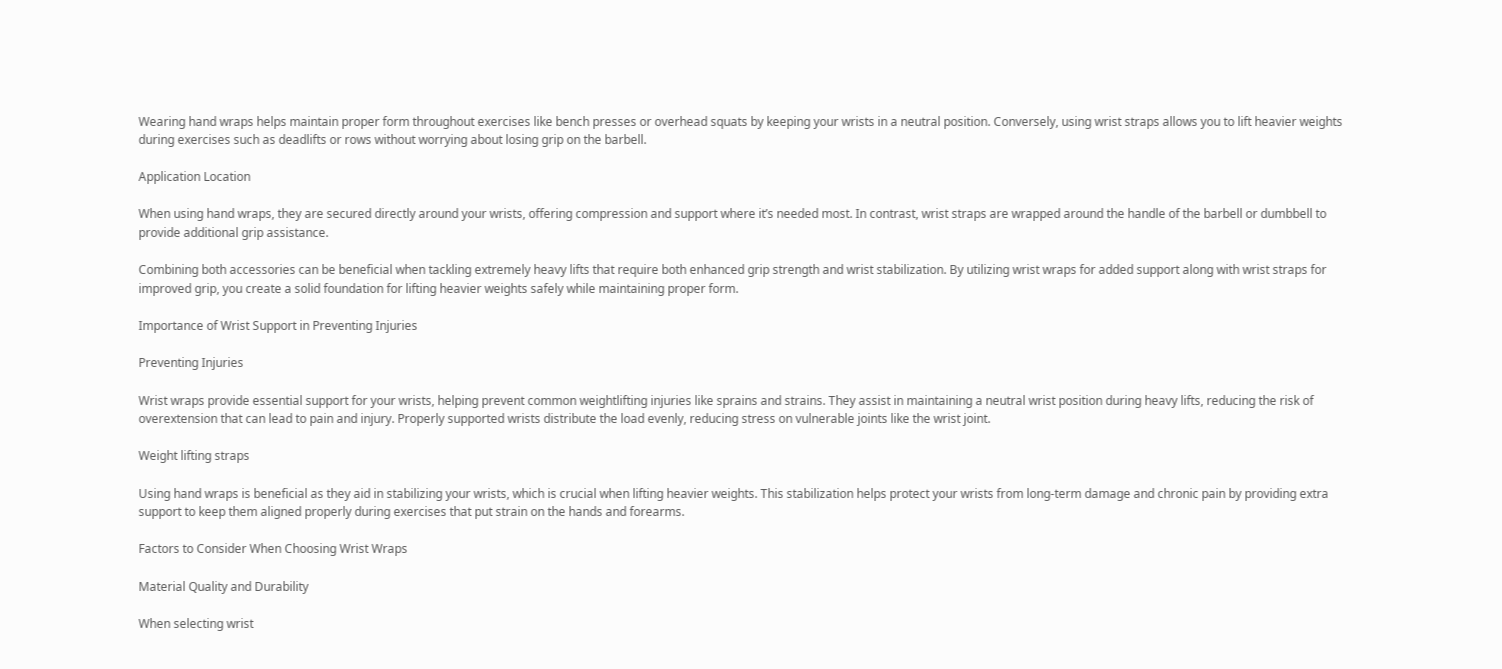Wearing hand wraps helps maintain proper form throughout exercises like bench presses or overhead squats by keeping your wrists in a neutral position. Conversely, using wrist straps allows you to lift heavier weights during exercises such as deadlifts or rows without worrying about losing grip on the barbell.

Application Location

When using hand wraps, they are secured directly around your wrists, offering compression and support where it’s needed most. In contrast, wrist straps are wrapped around the handle of the barbell or dumbbell to provide additional grip assistance.

Combining both accessories can be beneficial when tackling extremely heavy lifts that require both enhanced grip strength and wrist stabilization. By utilizing wrist wraps for added support along with wrist straps for improved grip, you create a solid foundation for lifting heavier weights safely while maintaining proper form.

Importance of Wrist Support in Preventing Injuries

Preventing Injuries

Wrist wraps provide essential support for your wrists, helping prevent common weightlifting injuries like sprains and strains. They assist in maintaining a neutral wrist position during heavy lifts, reducing the risk of overextension that can lead to pain and injury. Properly supported wrists distribute the load evenly, reducing stress on vulnerable joints like the wrist joint.

Weight lifting straps

Using hand wraps is beneficial as they aid in stabilizing your wrists, which is crucial when lifting heavier weights. This stabilization helps protect your wrists from long-term damage and chronic pain by providing extra support to keep them aligned properly during exercises that put strain on the hands and forearms.

Factors to Consider When Choosing Wrist Wraps

Material Quality and Durability

When selecting wrist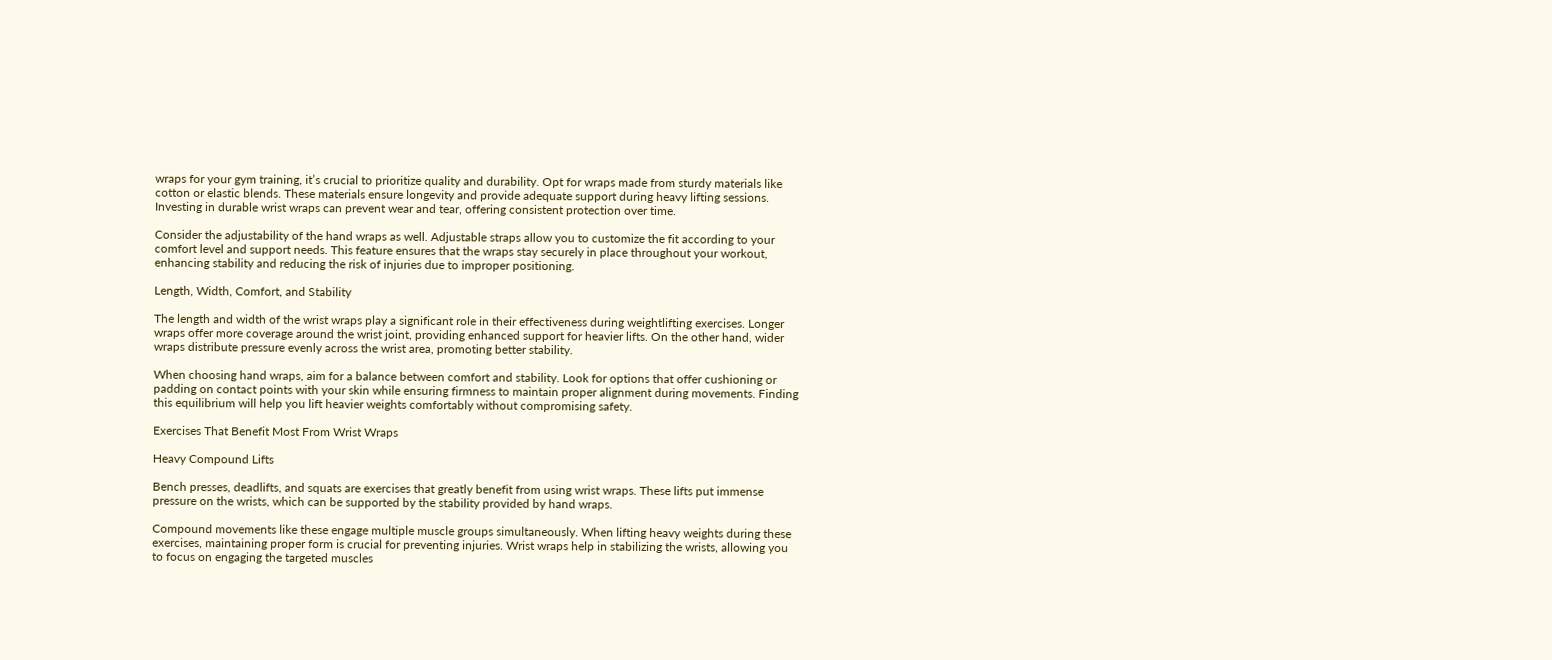wraps for your gym training, it’s crucial to prioritize quality and durability. Opt for wraps made from sturdy materials like cotton or elastic blends. These materials ensure longevity and provide adequate support during heavy lifting sessions. Investing in durable wrist wraps can prevent wear and tear, offering consistent protection over time.

Consider the adjustability of the hand wraps as well. Adjustable straps allow you to customize the fit according to your comfort level and support needs. This feature ensures that the wraps stay securely in place throughout your workout, enhancing stability and reducing the risk of injuries due to improper positioning.

Length, Width, Comfort, and Stability

The length and width of the wrist wraps play a significant role in their effectiveness during weightlifting exercises. Longer wraps offer more coverage around the wrist joint, providing enhanced support for heavier lifts. On the other hand, wider wraps distribute pressure evenly across the wrist area, promoting better stability.

When choosing hand wraps, aim for a balance between comfort and stability. Look for options that offer cushioning or padding on contact points with your skin while ensuring firmness to maintain proper alignment during movements. Finding this equilibrium will help you lift heavier weights comfortably without compromising safety.

Exercises That Benefit Most From Wrist Wraps

Heavy Compound Lifts

Bench presses, deadlifts, and squats are exercises that greatly benefit from using wrist wraps. These lifts put immense pressure on the wrists, which can be supported by the stability provided by hand wraps.

Compound movements like these engage multiple muscle groups simultaneously. When lifting heavy weights during these exercises, maintaining proper form is crucial for preventing injuries. Wrist wraps help in stabilizing the wrists, allowing you to focus on engaging the targeted muscles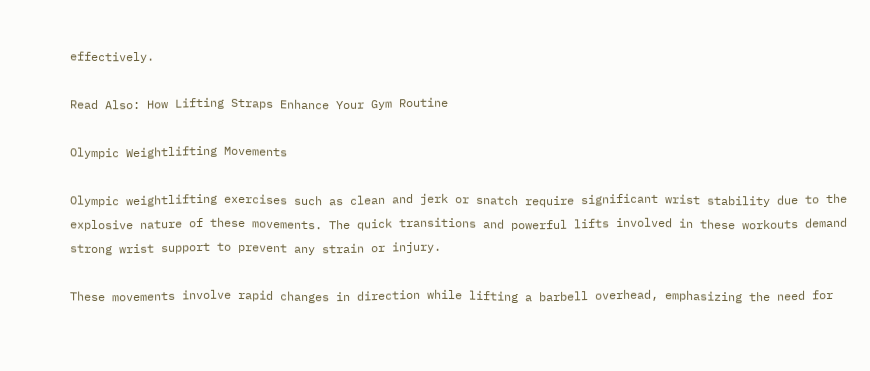effectively.

Read Also: How Lifting Straps Enhance Your Gym Routine

Olympic Weightlifting Movements

Olympic weightlifting exercises such as clean and jerk or snatch require significant wrist stability due to the explosive nature of these movements. The quick transitions and powerful lifts involved in these workouts demand strong wrist support to prevent any strain or injury.

These movements involve rapid changes in direction while lifting a barbell overhead, emphasizing the need for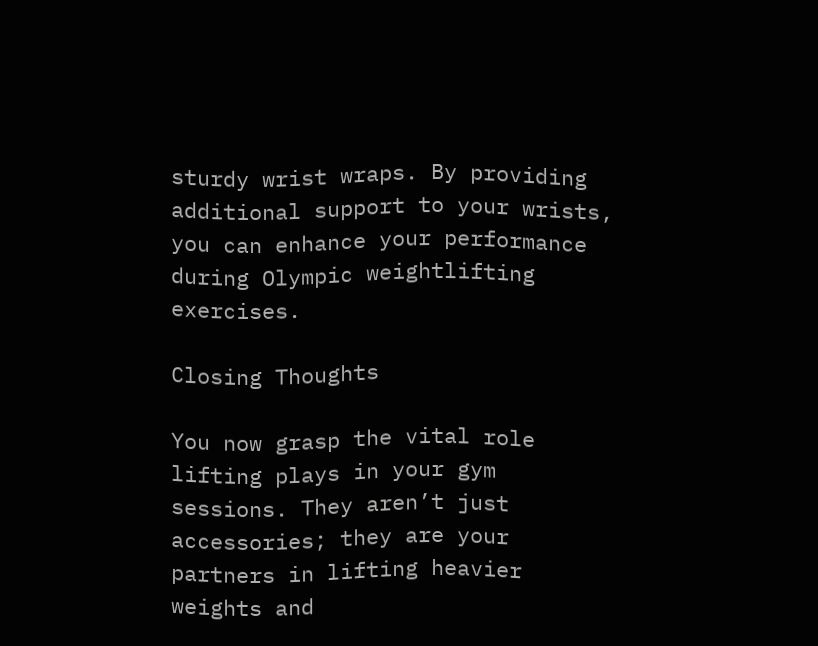sturdy wrist wraps. By providing additional support to your wrists, you can enhance your performance during Olympic weightlifting exercises.

Closing Thoughts

You now grasp the vital role lifting plays in your gym sessions. They aren’t just accessories; they are your partners in lifting heavier weights and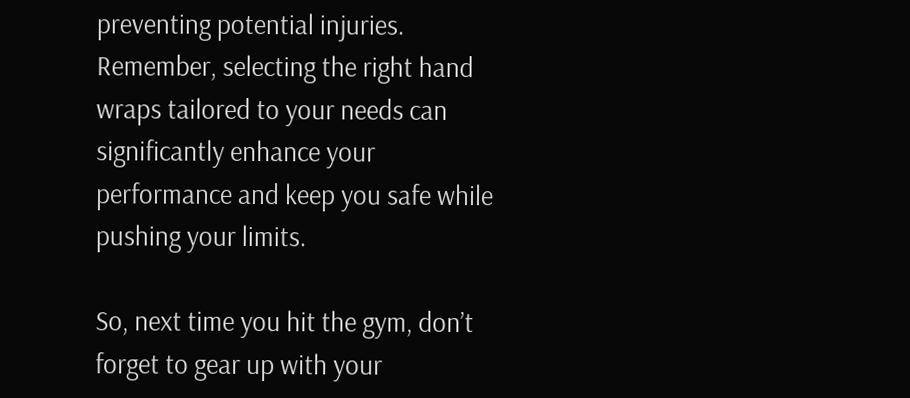preventing potential injuries. Remember, selecting the right hand wraps tailored to your needs can significantly enhance your performance and keep you safe while pushing your limits.

So, next time you hit the gym, don’t forget to gear up with your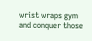wrist wraps gym and conquer those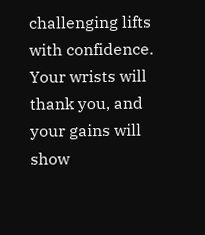challenging lifts with confidence. Your wrists will thank you, and your gains will show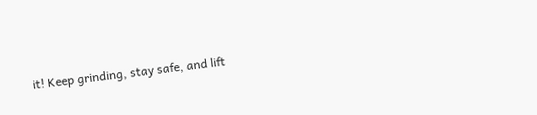it! Keep grinding, stay safe, and lift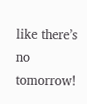like there’s no tomorrow!